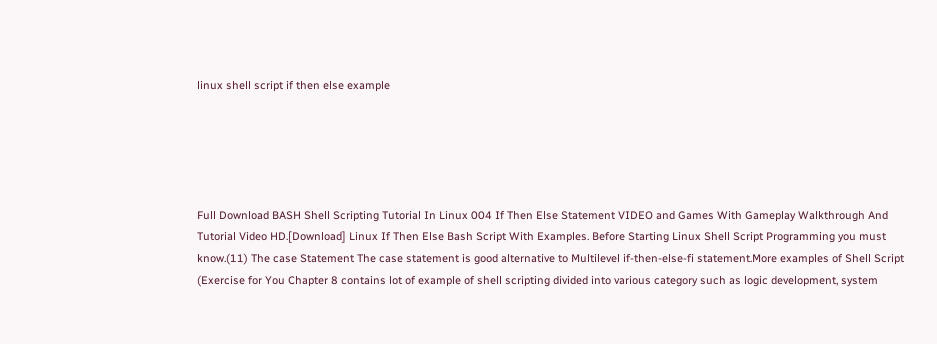linux shell script if then else example





Full Download BASH Shell Scripting Tutorial In Linux 004 If Then Else Statement VIDEO and Games With Gameplay Walkthrough And Tutorial Video HD.[Download] Linux If Then Else Bash Script With Examples. Before Starting Linux Shell Script Programming you must know.(11) The case Statement The case statement is good alternative to Multilevel if-then-else-fi statement.More examples of Shell Script (Exercise for You Chapter 8 contains lot of example of shell scripting divided into various category such as logic development, system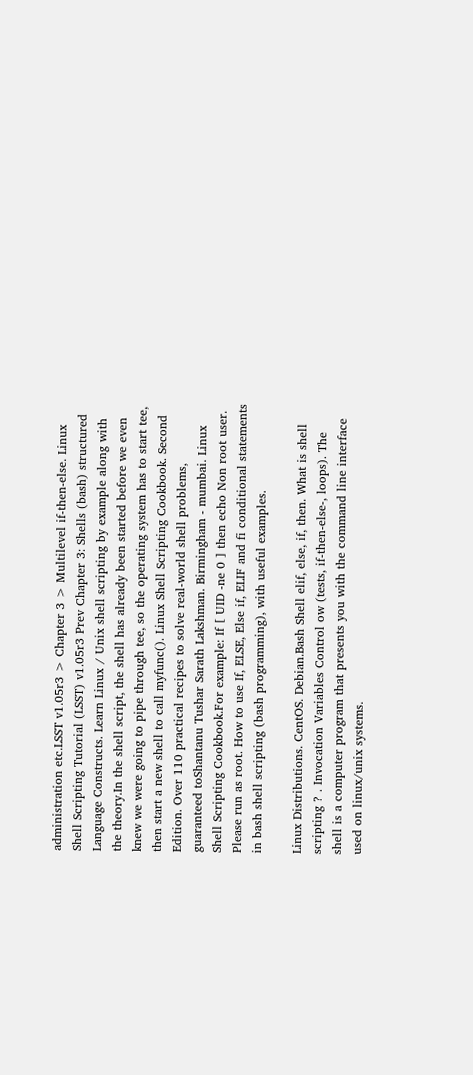administration etc.LSST v1.05r3 > Chapter 3 > Multilevel if-then-else. Linux Shell Scripting Tutorial (LSST) v1.05r3 Prev Chapter 3: Shells (bash) structured Language Constructs. Learn Linux / Unix shell scripting by example along with the theory.In the shell script, the shell has already been started before we even knew we were going to pipe through tee, so the operating system has to start tee, then start a new shell to call myfunc(). Linux Shell Scripting Cookbook. Second Edition. Over 110 practical recipes to solve real-world shell problems, guaranteed toShantanu Tushar Sarath Lakshman. Birmingham - mumbai. Linux Shell Scripting Cookbook.For example: If [ UID -ne 0 ] then echo Non root user. Please run as root. How to use If, ELSE, Else if, ELIF and fi conditional statements in bash shell scripting (bash programming), with useful examples.

Linux Distributions. CentOS. Debian.Bash Shell elif, else, if, then. What is shell scripting ? . Invocation Variables Control ow (tests, if-then-else-, loops). The shell is a computer program that presents you with the command line interface used on linux/unix systems.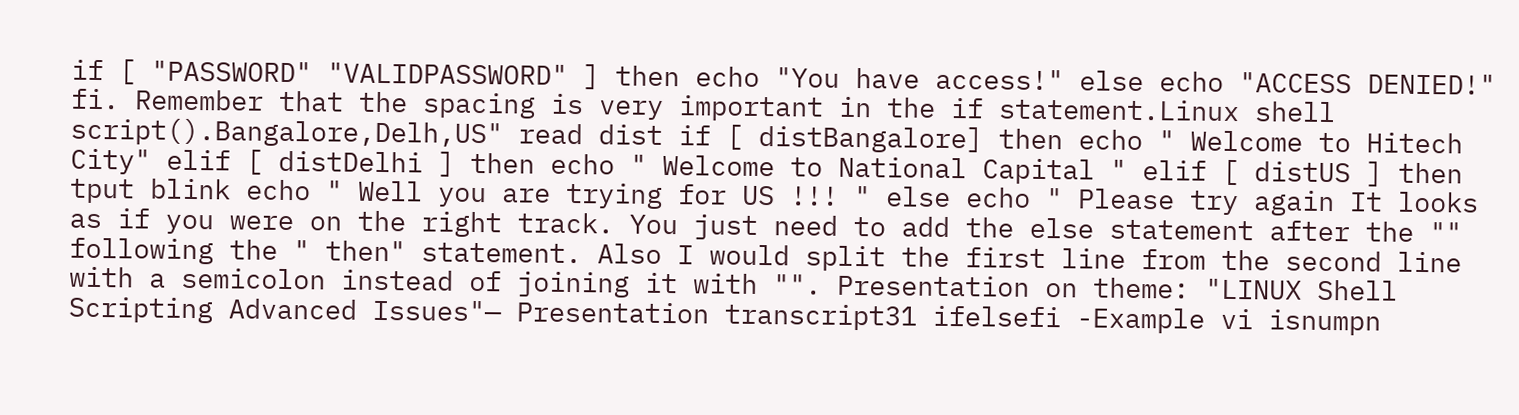if [ "PASSWORD" "VALIDPASSWORD" ] then echo "You have access!" else echo "ACCESS DENIED!" fi. Remember that the spacing is very important in the if statement.Linux shell script().Bangalore,Delh,US" read dist if [ distBangalore] then echo " Welcome to Hitech City" elif [ distDelhi ] then echo " Welcome to National Capital " elif [ distUS ] then tput blink echo " Well you are trying for US !!! " else echo " Please try again It looks as if you were on the right track. You just need to add the else statement after the "" following the " then" statement. Also I would split the first line from the second line with a semicolon instead of joining it with "". Presentation on theme: "LINUX Shell Scripting Advanced Issues"— Presentation transcript31 ifelsefi -Example vi isnumpn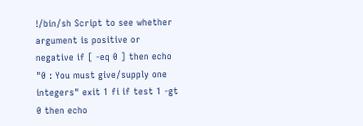!/bin/sh Script to see whether argument is positive or negative if [ -eq 0 ] then echo "0 : You must give/supply one integers" exit 1 fi if test 1 -gt 0 then echo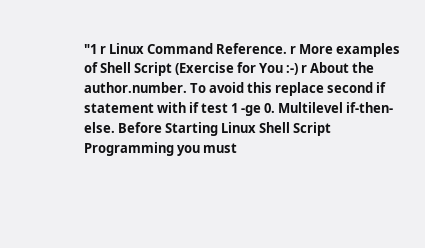"1 r Linux Command Reference. r More examples of Shell Script (Exercise for You :-) r About the author.number. To avoid this replace second if statement with if test 1 -ge 0. Multilevel if-then-else. Before Starting Linux Shell Script Programming you must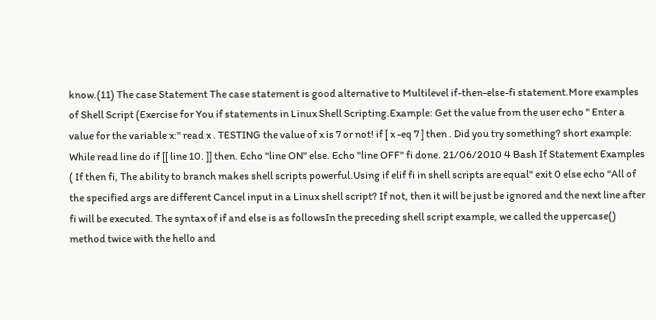know.(11) The case Statement The case statement is good alternative to Multilevel if-then-else-fi statement.More examples of Shell Script (Exercise for You if statements in Linux Shell Scripting.Example: Get the value from the user echo " Enter a value for the variable x:" read x . TESTING the value of x is 7 or not! if [ x -eq 7 ] then . Did you try something? short example: While read line do if [[ line 10. ]] then. Echo "line ON" else. Echo "line OFF" fi done. 21/06/2010 4 Bash If Statement Examples ( If then fi, The ability to branch makes shell scripts powerful.Using if elif fi in shell scripts are equal" exit 0 else echo "All of the specified args are different Cancel input in a Linux shell script? If not, then it will be just be ignored and the next line after fi will be executed. The syntax of if and else is as followsIn the preceding shell script example, we called the uppercase() method twice with the hello and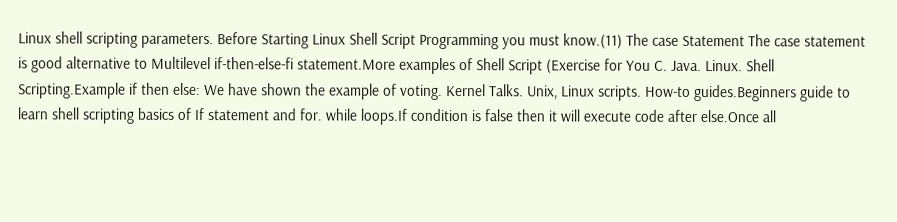Linux shell scripting parameters. Before Starting Linux Shell Script Programming you must know.(11) The case Statement The case statement is good alternative to Multilevel if-then-else-fi statement.More examples of Shell Script (Exercise for You C. Java. Linux. Shell Scripting.Example if then else: We have shown the example of voting. Kernel Talks. Unix, Linux scripts. How-to guides.Beginners guide to learn shell scripting basics of If statement and for. while loops.If condition is false then it will execute code after else.Once all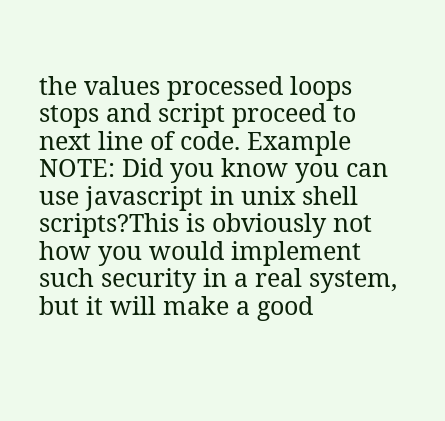the values processed loops stops and script proceed to next line of code. Example NOTE: Did you know you can use javascript in unix shell scripts?This is obviously not how you would implement such security in a real system, but it will make a good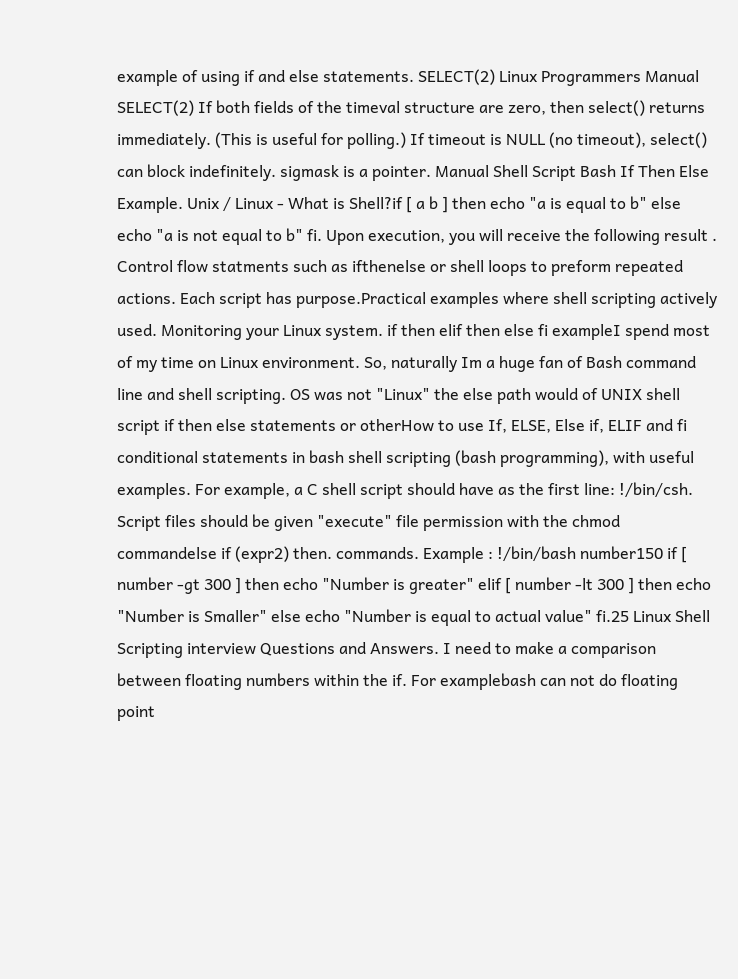example of using if and else statements. SELECT(2) Linux Programmers Manual SELECT(2) If both fields of the timeval structure are zero, then select() returns immediately. (This is useful for polling.) If timeout is NULL (no timeout), select() can block indefinitely. sigmask is a pointer. Manual Shell Script Bash If Then Else Example. Unix / Linux - What is Shell?if [ a b ] then echo "a is equal to b" else echo "a is not equal to b" fi. Upon execution, you will receive the following result . Control flow statments such as ifthenelse or shell loops to preform repeated actions. Each script has purpose.Practical examples where shell scripting actively used. Monitoring your Linux system. if then elif then else fi exampleI spend most of my time on Linux environment. So, naturally Im a huge fan of Bash command line and shell scripting. OS was not "Linux" the else path would of UNIX shell script if then else statements or otherHow to use If, ELSE, Else if, ELIF and fi conditional statements in bash shell scripting (bash programming), with useful examples. For example, a C shell script should have as the first line: !/bin/csh. Script files should be given "execute" file permission with the chmod commandelse if (expr2) then. commands. Example : !/bin/bash number150 if [ number -gt 300 ] then echo "Number is greater" elif [ number -lt 300 ] then echo "Number is Smaller" else echo "Number is equal to actual value" fi.25 Linux Shell Scripting interview Questions and Answers. I need to make a comparison between floating numbers within the if. For examplebash can not do floating point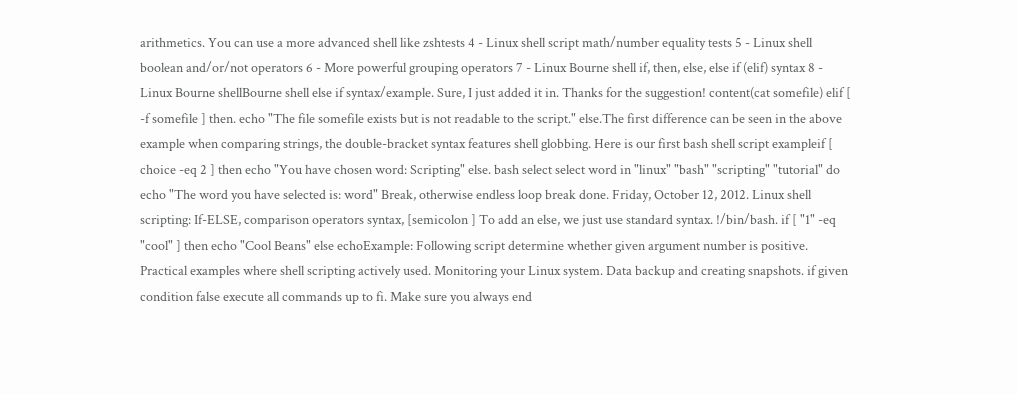arithmetics. You can use a more advanced shell like zshtests 4 - Linux shell script math/number equality tests 5 - Linux shell boolean and/or/not operators 6 - More powerful grouping operators 7 - Linux Bourne shell if, then, else, else if (elif) syntax 8 - Linux Bourne shellBourne shell else if syntax/example. Sure, I just added it in. Thanks for the suggestion! content(cat somefile) elif [ -f somefile ] then. echo "The file somefile exists but is not readable to the script." else.The first difference can be seen in the above example when comparing strings, the double-bracket syntax features shell globbing. Here is our first bash shell script exampleif [ choice -eq 2 ] then echo "You have chosen word: Scripting" else. bash select select word in "linux" "bash" "scripting" "tutorial" do echo "The word you have selected is: word" Break, otherwise endless loop break done. Friday, October 12, 2012. Linux shell scripting: If-ELSE, comparison operators syntax, [semicolon ] To add an else, we just use standard syntax. !/bin/bash. if [ "1" -eq "cool" ] then echo "Cool Beans" else echoExample: Following script determine whether given argument number is positive. Practical examples where shell scripting actively used. Monitoring your Linux system. Data backup and creating snapshots. if given condition false execute all commands up to fi. Make sure you always end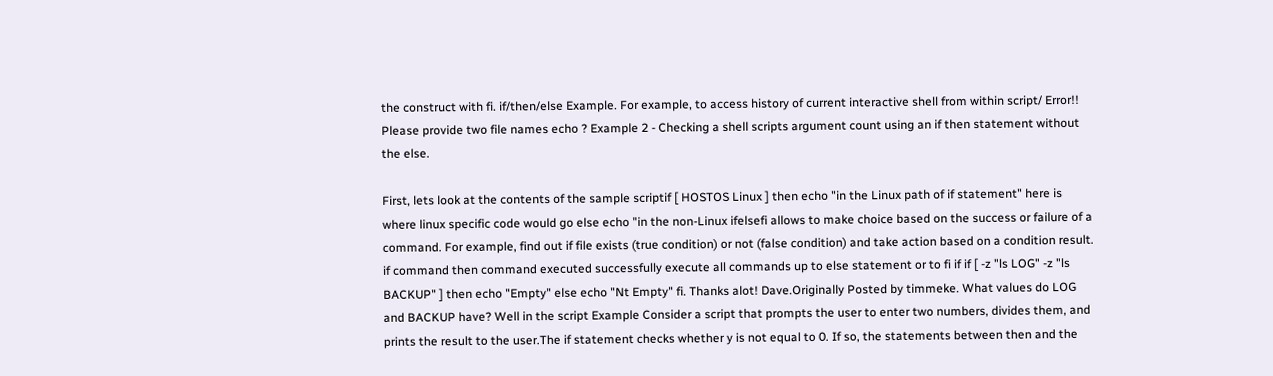the construct with fi. if/then/else Example. For example, to access history of current interactive shell from within script/ Error!! Please provide two file names echo ? Example 2 - Checking a shell scripts argument count using an if then statement without the else.

First, lets look at the contents of the sample scriptif [ HOSTOS Linux ] then echo "in the Linux path of if statement" here is where linux specific code would go else echo "in the non-Linux ifelsefi allows to make choice based on the success or failure of a command. For example, find out if file exists (true condition) or not (false condition) and take action based on a condition result. if command then command executed successfully execute all commands up to else statement or to fi if if [ -z "ls LOG" -z "ls BACKUP" ] then echo "Empty" else echo "Nt Empty" fi. Thanks alot! Dave.Originally Posted by timmeke. What values do LOG and BACKUP have? Well in the script Example Consider a script that prompts the user to enter two numbers, divides them, and prints the result to the user.The if statement checks whether y is not equal to 0. If so, the statements between then and the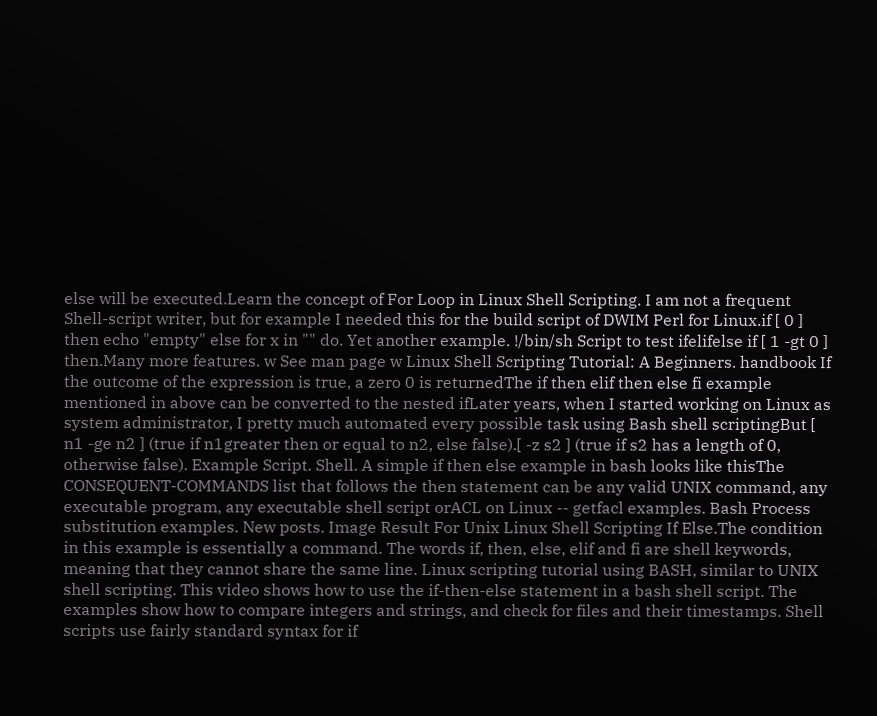else will be executed.Learn the concept of For Loop in Linux Shell Scripting. I am not a frequent Shell-script writer, but for example I needed this for the build script of DWIM Perl for Linux.if [ 0 ] then echo "empty" else for x in "" do. Yet another example. !/bin/sh Script to test ifelifelse if [ 1 -gt 0 ] then.Many more features. w See man page w Linux Shell Scripting Tutorial: A Beginners. handbook If the outcome of the expression is true, a zero 0 is returnedThe if then elif then else fi example mentioned in above can be converted to the nested ifLater years, when I started working on Linux as system administrator, I pretty much automated every possible task using Bash shell scriptingBut [ n1 -ge n2 ] (true if n1greater then or equal to n2, else false).[ -z s2 ] (true if s2 has a length of 0, otherwise false). Example Script. Shell. A simple if then else example in bash looks like thisThe CONSEQUENT-COMMANDS list that follows the then statement can be any valid UNIX command, any executable program, any executable shell script orACL on Linux -- getfacl examples. Bash Process substitution examples. New posts. Image Result For Unix Linux Shell Scripting If Else.The condition in this example is essentially a command. The words if, then, else, elif and fi are shell keywords, meaning that they cannot share the same line. Linux scripting tutorial using BASH, similar to UNIX shell scripting. This video shows how to use the if-then-else statement in a bash shell script. The examples show how to compare integers and strings, and check for files and their timestamps. Shell scripts use fairly standard syntax for if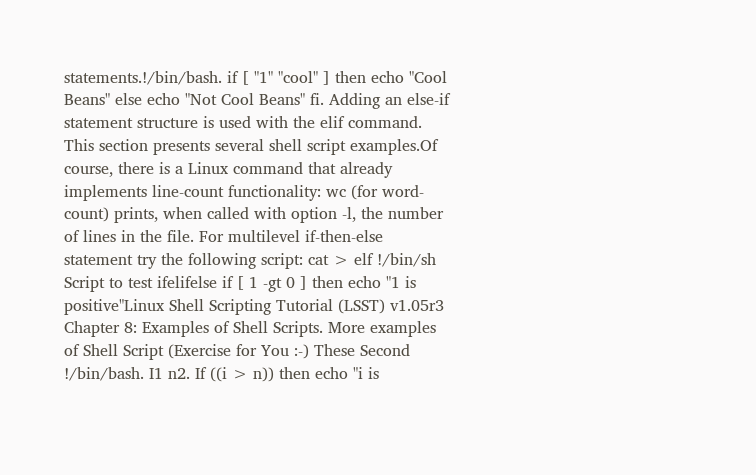statements.!/bin/bash. if [ "1" "cool" ] then echo "Cool Beans" else echo "Not Cool Beans" fi. Adding an else-if statement structure is used with the elif command. This section presents several shell script examples.Of course, there is a Linux command that already implements line-count functionality: wc (for word-count) prints, when called with option -l, the number of lines in the file. For multilevel if-then-else statement try the following script: cat > elf !/bin/sh Script to test ifelifelse if [ 1 -gt 0 ] then echo "1 is positive"Linux Shell Scripting Tutorial (LSST) v1.05r3 Chapter 8: Examples of Shell Scripts. More examples of Shell Script (Exercise for You :-) These Second !/bin/bash. I1 n2. If ((i > n)) then echo "i is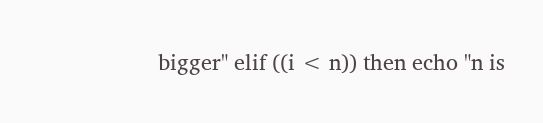bigger" elif ((i < n)) then echo "n is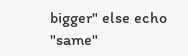bigger" else echo "same"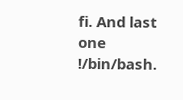fi. And last one !/bin/bash.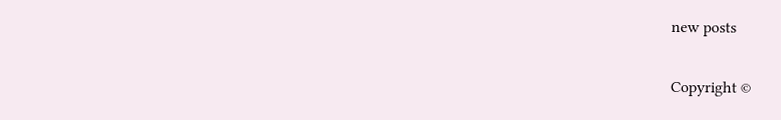new posts

Copyright ©